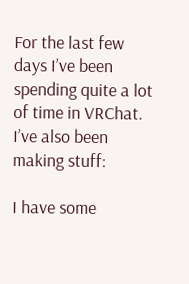For the last few days I’ve been spending quite a lot of time in VRChat. I’ve also been making stuff:

I have some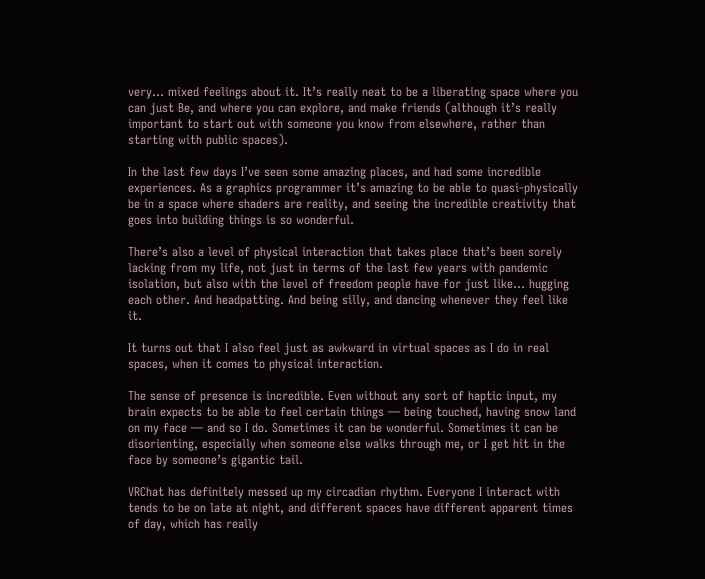very… mixed feelings about it. It’s really neat to be a liberating space where you can just Be, and where you can explore, and make friends (although it’s really important to start out with someone you know from elsewhere, rather than starting with public spaces).

In the last few days I’ve seen some amazing places, and had some incredible experiences. As a graphics programmer it’s amazing to be able to quasi-physically be in a space where shaders are reality, and seeing the incredible creativity that goes into building things is so wonderful.

There’s also a level of physical interaction that takes place that’s been sorely lacking from my life, not just in terms of the last few years with pandemic isolation, but also with the level of freedom people have for just like… hugging each other. And headpatting. And being silly, and dancing whenever they feel like it.

It turns out that I also feel just as awkward in virtual spaces as I do in real spaces, when it comes to physical interaction.

The sense of presence is incredible. Even without any sort of haptic input, my brain expects to be able to feel certain things — being touched, having snow land on my face — and so I do. Sometimes it can be wonderful. Sometimes it can be disorienting, especially when someone else walks through me, or I get hit in the face by someone’s gigantic tail.

VRChat has definitely messed up my circadian rhythm. Everyone I interact with tends to be on late at night, and different spaces have different apparent times of day, which has really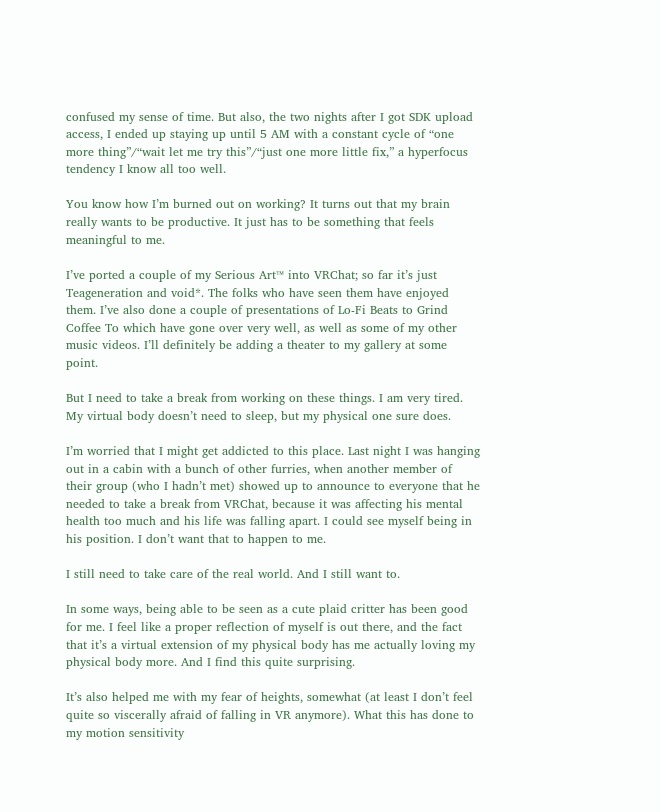confused my sense of time. But also, the two nights after I got SDK upload access, I ended up staying up until 5 AM with a constant cycle of “one more thing”/“wait let me try this”/“just one more little fix,” a hyperfocus tendency I know all too well.

You know how I’m burned out on working? It turns out that my brain really wants to be productive. It just has to be something that feels meaningful to me.

I’ve ported a couple of my Serious Art™ into VRChat; so far it’s just Teageneration and void*. The folks who have seen them have enjoyed them. I’ve also done a couple of presentations of Lo-Fi Beats to Grind Coffee To which have gone over very well, as well as some of my other music videos. I’ll definitely be adding a theater to my gallery at some point.

But I need to take a break from working on these things. I am very tired. My virtual body doesn’t need to sleep, but my physical one sure does.

I’m worried that I might get addicted to this place. Last night I was hanging out in a cabin with a bunch of other furries, when another member of their group (who I hadn’t met) showed up to announce to everyone that he needed to take a break from VRChat, because it was affecting his mental health too much and his life was falling apart. I could see myself being in his position. I don’t want that to happen to me.

I still need to take care of the real world. And I still want to.

In some ways, being able to be seen as a cute plaid critter has been good for me. I feel like a proper reflection of myself is out there, and the fact that it’s a virtual extension of my physical body has me actually loving my physical body more. And I find this quite surprising.

It’s also helped me with my fear of heights, somewhat (at least I don’t feel quite so viscerally afraid of falling in VR anymore). What this has done to my motion sensitivity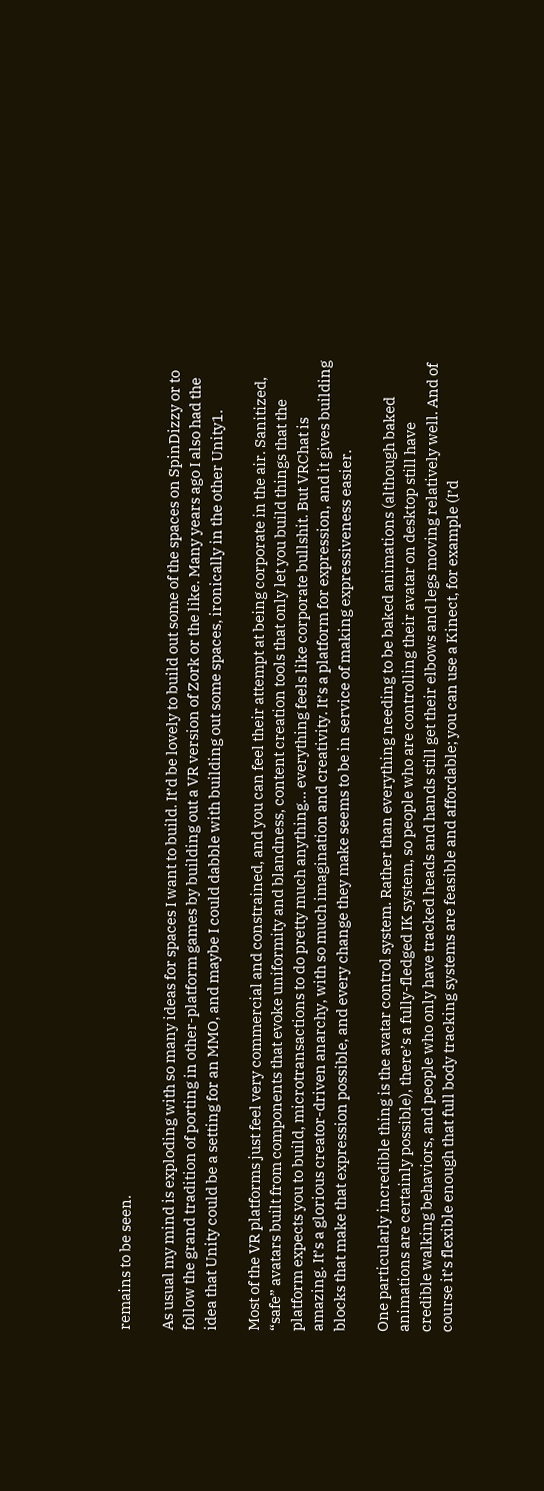remains to be seen.

As usual my mind is exploding with so many ideas for spaces I want to build. It’d be lovely to build out some of the spaces on SpinDizzy or to follow the grand tradition of porting in other-platform games by building out a VR version of Zork or the like. Many years ago I also had the idea that Unity could be a setting for an MMO, and maybe I could dabble with building out some spaces, ironically in the other Unity1.

Most of the VR platforms just feel very commercial and constrained, and you can feel their attempt at being corporate in the air. Sanitized, “safe” avatars built from components that evoke uniformity and blandness, content creation tools that only let you build things that the platform expects you to build, microtransactions to do pretty much anything… everything feels like corporate bullshit. But VRChat is amazing. It’s a glorious creator-driven anarchy, with so much imagination and creativity. It’s a platform for expression, and it gives building blocks that make that expression possible, and every change they make seems to be in service of making expressiveness easier.

One particularly incredible thing is the avatar control system. Rather than everything needing to be baked animations (although baked animations are certainly possible), there’s a fully-fledged IK system, so people who are controlling their avatar on desktop still have credible walking behaviors, and people who only have tracked heads and hands still get their elbows and legs moving relatively well. And of course it’s flexible enough that full body tracking systems are feasible and affordable; you can use a Kinect, for example (I’d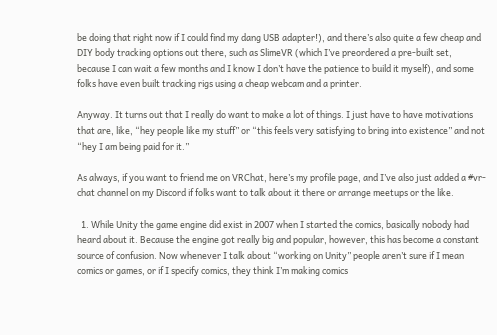be doing that right now if I could find my dang USB adapter!), and there’s also quite a few cheap and DIY body tracking options out there, such as SlimeVR (which I’ve preordered a pre-built set, because I can wait a few months and I know I don’t have the patience to build it myself), and some folks have even built tracking rigs using a cheap webcam and a printer.

Anyway. It turns out that I really do want to make a lot of things. I just have to have motivations that are, like, “hey people like my stuff” or “this feels very satisfying to bring into existence” and not “hey I am being paid for it.”

As always, if you want to friend me on VRChat, here’s my profile page, and I’ve also just added a #vr-chat channel on my Discord if folks want to talk about it there or arrange meetups or the like.

  1. While Unity the game engine did exist in 2007 when I started the comics, basically nobody had heard about it. Because the engine got really big and popular, however, this has become a constant source of confusion. Now whenever I talk about “working on Unity” people aren’t sure if I mean comics or games, or if I specify comics, they think I’m making comics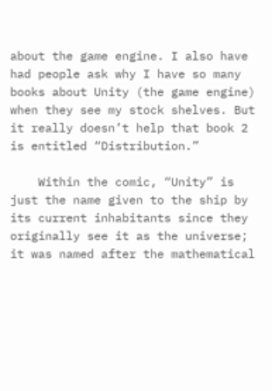about the game engine. I also have had people ask why I have so many books about Unity (the game engine) when they see my stock shelves. But it really doesn’t help that book 2 is entitled “Distribution.”

    Within the comic, “Unity” is just the name given to the ship by its current inhabitants since they originally see it as the universe; it was named after the mathematical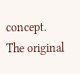concept. The original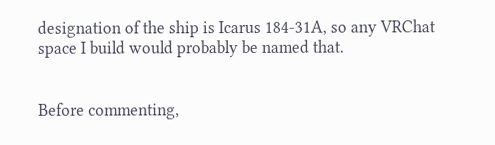designation of the ship is Icarus 184-31A, so any VRChat space I build would probably be named that.


Before commenting,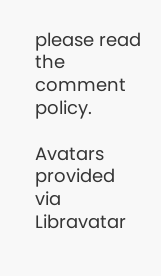please read the comment policy.

Avatars provided via Libravatar